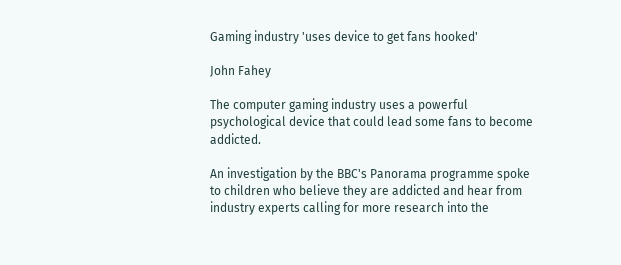Gaming industry 'uses device to get fans hooked'

John Fahey

The computer gaming industry uses a powerful psychological device that could lead some fans to become addicted.

An investigation by the BBC's Panorama programme spoke to children who believe they are addicted and hear from industry experts calling for more research into the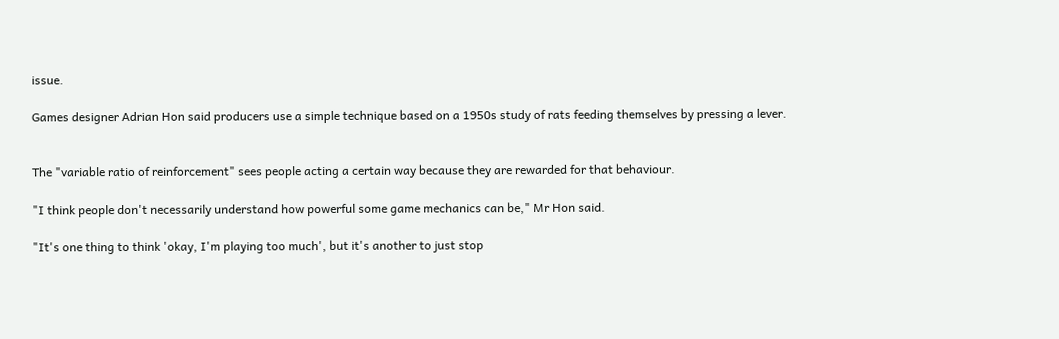issue.

Games designer Adrian Hon said producers use a simple technique based on a 1950s study of rats feeding themselves by pressing a lever.


The "variable ratio of reinforcement" sees people acting a certain way because they are rewarded for that behaviour.

"I think people don't necessarily understand how powerful some game mechanics can be," Mr Hon said.

"It's one thing to think 'okay, I'm playing too much', but it's another to just stop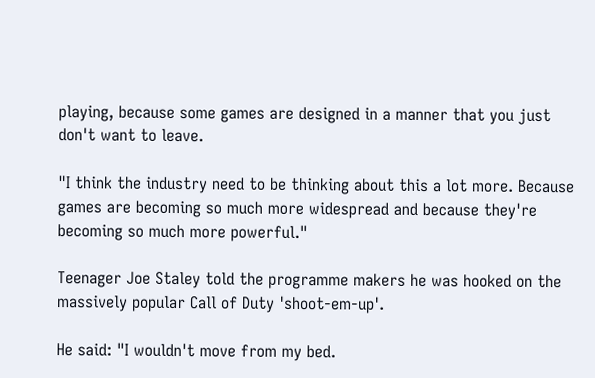playing, because some games are designed in a manner that you just don't want to leave.

"I think the industry need to be thinking about this a lot more. Because games are becoming so much more widespread and because they're becoming so much more powerful."

Teenager Joe Staley told the programme makers he was hooked on the massively popular Call of Duty 'shoot-em-up'.

He said: "I wouldn't move from my bed.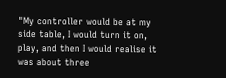"My controller would be at my side table, I would turn it on, play, and then I would realise it was about three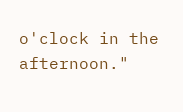o'clock in the afternoon."